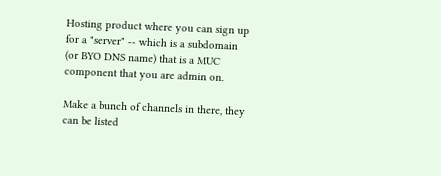Hosting product where you can sign up for a "server" -- which is a subdomain (or BYO DNS name) that is a MUC component that you are admin on.

Make a bunch of channels in there, they can be listed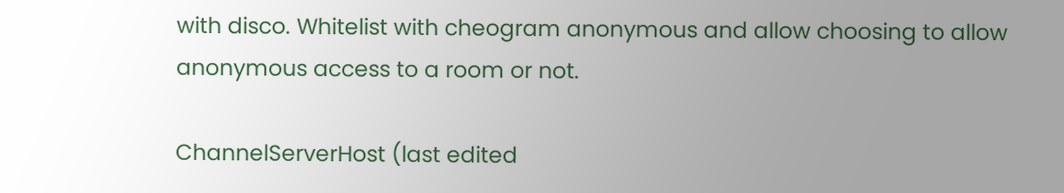with disco. Whitelist with cheogram anonymous and allow choosing to allow anonymous access to a room or not.

ChannelServerHost (last edited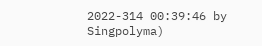2022-314 00:39:46 by Singpolyma)